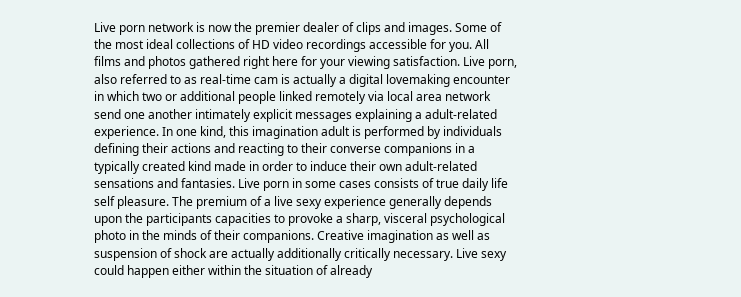Live porn network is now the premier dealer of clips and images. Some of the most ideal collections of HD video recordings accessible for you. All films and photos gathered right here for your viewing satisfaction. Live porn, also referred to as real-time cam is actually a digital lovemaking encounter in which two or additional people linked remotely via local area network send one another intimately explicit messages explaining a adult-related experience. In one kind, this imagination adult is performed by individuals defining their actions and reacting to their converse companions in a typically created kind made in order to induce their own adult-related sensations and fantasies. Live porn in some cases consists of true daily life self pleasure. The premium of a live sexy experience generally depends upon the participants capacities to provoke a sharp, visceral psychological photo in the minds of their companions. Creative imagination as well as suspension of shock are actually additionally critically necessary. Live sexy could happen either within the situation of already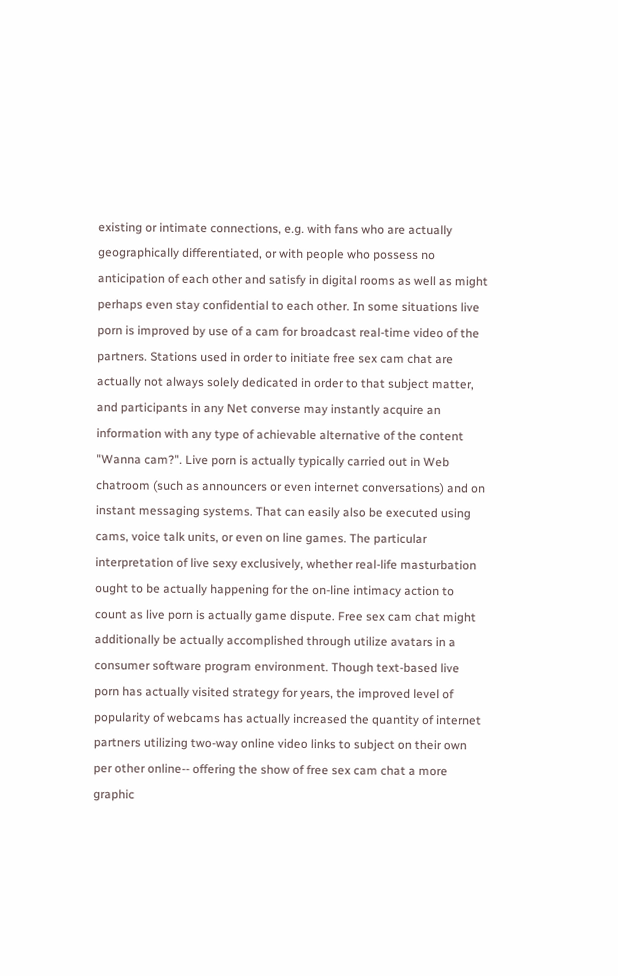existing or intimate connections, e.g. with fans who are actually geographically differentiated, or with people who possess no anticipation of each other and satisfy in digital rooms as well as might perhaps even stay confidential to each other. In some situations live porn is improved by use of a cam for broadcast real-time video of the partners. Stations used in order to initiate free sex cam chat are actually not always solely dedicated in order to that subject matter, and participants in any Net converse may instantly acquire an information with any type of achievable alternative of the content "Wanna cam?". Live porn is actually typically carried out in Web chatroom (such as announcers or even internet conversations) and on instant messaging systems. That can easily also be executed using cams, voice talk units, or even on line games. The particular interpretation of live sexy exclusively, whether real-life masturbation ought to be actually happening for the on-line intimacy action to count as live porn is actually game dispute. Free sex cam chat might additionally be actually accomplished through utilize avatars in a consumer software program environment. Though text-based live porn has actually visited strategy for years, the improved level of popularity of webcams has actually increased the quantity of internet partners utilizing two-way online video links to subject on their own per other online-- offering the show of free sex cam chat a more graphic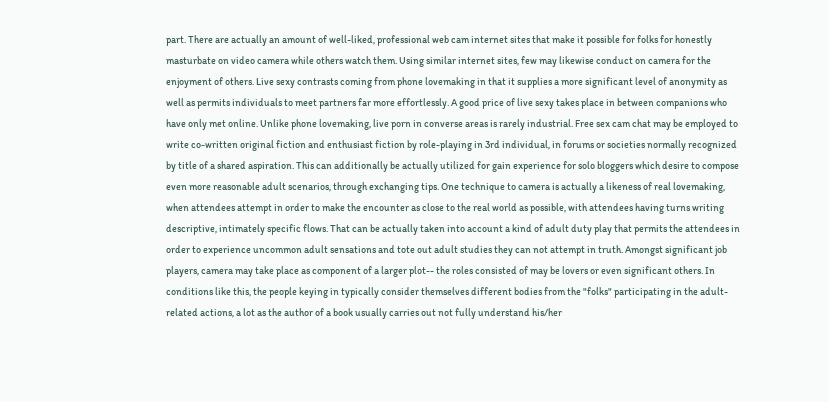part. There are actually an amount of well-liked, professional web cam internet sites that make it possible for folks for honestly masturbate on video camera while others watch them. Using similar internet sites, few may likewise conduct on camera for the enjoyment of others. Live sexy contrasts coming from phone lovemaking in that it supplies a more significant level of anonymity as well as permits individuals to meet partners far more effortlessly. A good price of live sexy takes place in between companions who have only met online. Unlike phone lovemaking, live porn in converse areas is rarely industrial. Free sex cam chat may be employed to write co-written original fiction and enthusiast fiction by role-playing in 3rd individual, in forums or societies normally recognized by title of a shared aspiration. This can additionally be actually utilized for gain experience for solo bloggers which desire to compose even more reasonable adult scenarios, through exchanging tips. One technique to camera is actually a likeness of real lovemaking, when attendees attempt in order to make the encounter as close to the real world as possible, with attendees having turns writing descriptive, intimately specific flows. That can be actually taken into account a kind of adult duty play that permits the attendees in order to experience uncommon adult sensations and tote out adult studies they can not attempt in truth. Amongst significant job players, camera may take place as component of a larger plot-- the roles consisted of may be lovers or even significant others. In conditions like this, the people keying in typically consider themselves different bodies from the "folks" participating in the adult-related actions, a lot as the author of a book usually carries out not fully understand his/her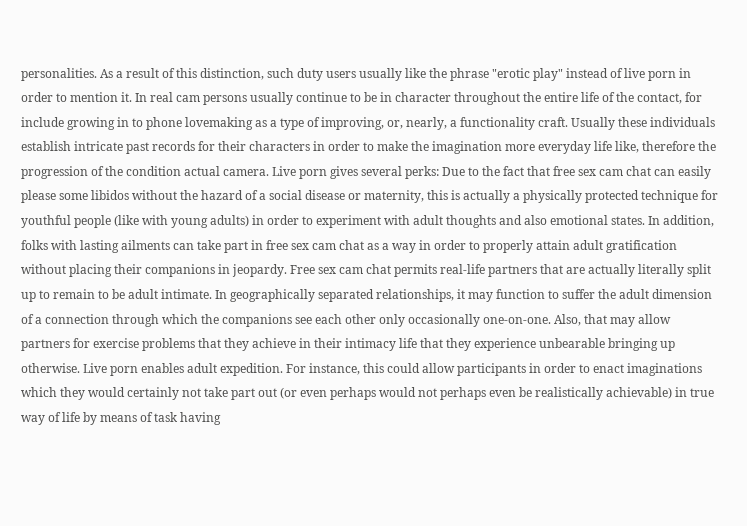personalities. As a result of this distinction, such duty users usually like the phrase "erotic play" instead of live porn in order to mention it. In real cam persons usually continue to be in character throughout the entire life of the contact, for include growing in to phone lovemaking as a type of improving, or, nearly, a functionality craft. Usually these individuals establish intricate past records for their characters in order to make the imagination more everyday life like, therefore the progression of the condition actual camera. Live porn gives several perks: Due to the fact that free sex cam chat can easily please some libidos without the hazard of a social disease or maternity, this is actually a physically protected technique for youthful people (like with young adults) in order to experiment with adult thoughts and also emotional states. In addition, folks with lasting ailments can take part in free sex cam chat as a way in order to properly attain adult gratification without placing their companions in jeopardy. Free sex cam chat permits real-life partners that are actually literally split up to remain to be adult intimate. In geographically separated relationships, it may function to suffer the adult dimension of a connection through which the companions see each other only occasionally one-on-one. Also, that may allow partners for exercise problems that they achieve in their intimacy life that they experience unbearable bringing up otherwise. Live porn enables adult expedition. For instance, this could allow participants in order to enact imaginations which they would certainly not take part out (or even perhaps would not perhaps even be realistically achievable) in true way of life by means of task having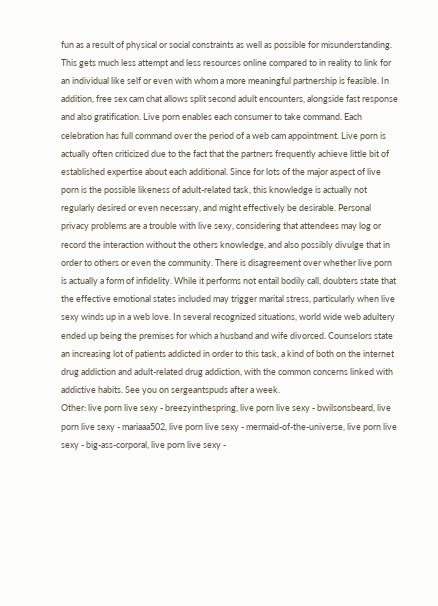fun as a result of physical or social constraints as well as possible for misunderstanding. This gets much less attempt and less resources online compared to in reality to link for an individual like self or even with whom a more meaningful partnership is feasible. In addition, free sex cam chat allows split second adult encounters, alongside fast response and also gratification. Live porn enables each consumer to take command. Each celebration has full command over the period of a web cam appointment. Live porn is actually often criticized due to the fact that the partners frequently achieve little bit of established expertise about each additional. Since for lots of the major aspect of live porn is the possible likeness of adult-related task, this knowledge is actually not regularly desired or even necessary, and might effectively be desirable. Personal privacy problems are a trouble with live sexy, considering that attendees may log or record the interaction without the others knowledge, and also possibly divulge that in order to others or even the community. There is disagreement over whether live porn is actually a form of infidelity. While it performs not entail bodily call, doubters state that the effective emotional states included may trigger marital stress, particularly when live sexy winds up in a web love. In several recognized situations, world wide web adultery ended up being the premises for which a husband and wife divorced. Counselors state an increasing lot of patients addicted in order to this task, a kind of both on the internet drug addiction and adult-related drug addiction, with the common concerns linked with addictive habits. See you on sergeantspuds after a week.
Other: live porn live sexy - breezyinthespring, live porn live sexy - bwilsonsbeard, live porn live sexy - mariaaa502, live porn live sexy - mermaid-of-the-universe, live porn live sexy - big-ass-corporal, live porn live sexy -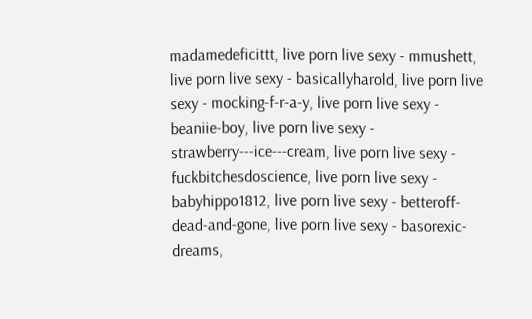madamedeficittt, live porn live sexy - mmushett, live porn live sexy - basicallyharold, live porn live sexy - mocking-f-r-a-y, live porn live sexy - beaniie-boy, live porn live sexy - strawberry---ice---cream, live porn live sexy - fuckbitchesdoscience, live porn live sexy - babyhippo1812, live porn live sexy - betteroff-dead-and-gone, live porn live sexy - basorexic-dreams,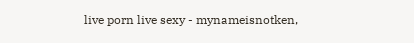live porn live sexy - mynameisnotken,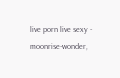live porn live sexy - moonrise-wonder,